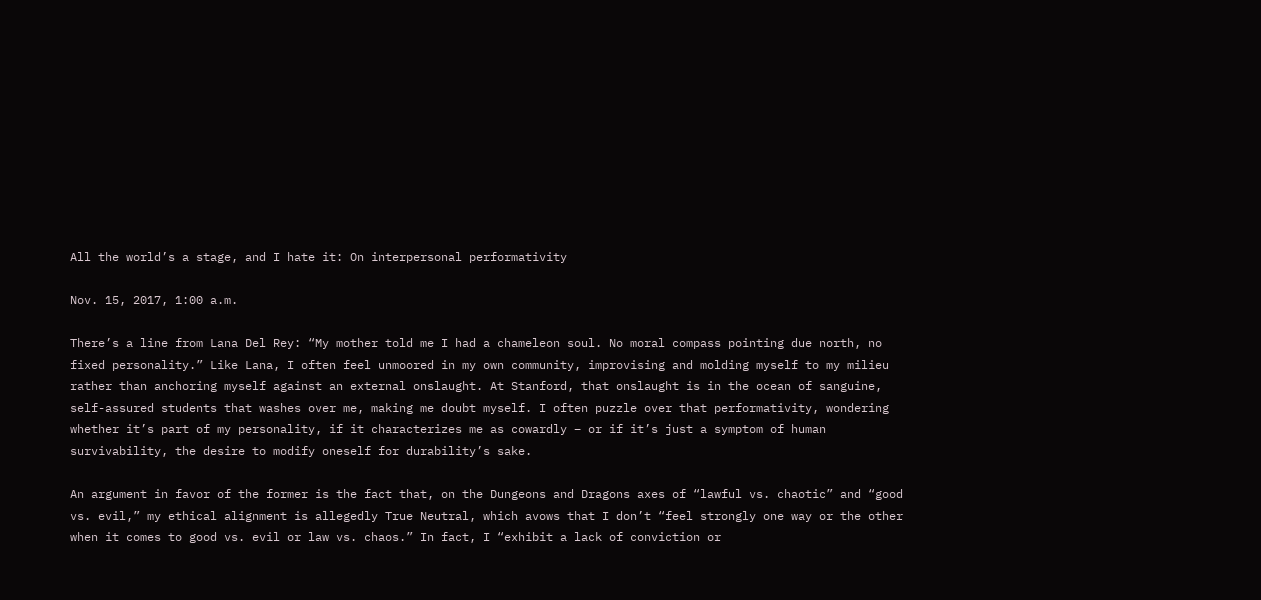All the world’s a stage, and I hate it: On interpersonal performativity

Nov. 15, 2017, 1:00 a.m.

There’s a line from Lana Del Rey: “My mother told me I had a chameleon soul. No moral compass pointing due north, no fixed personality.” Like Lana, I often feel unmoored in my own community, improvising and molding myself to my milieu rather than anchoring myself against an external onslaught. At Stanford, that onslaught is in the ocean of sanguine, self-assured students that washes over me, making me doubt myself. I often puzzle over that performativity, wondering whether it’s part of my personality, if it characterizes me as cowardly – or if it’s just a symptom of human survivability, the desire to modify oneself for durability’s sake.

An argument in favor of the former is the fact that, on the Dungeons and Dragons axes of “lawful vs. chaotic” and “good vs. evil,” my ethical alignment is allegedly True Neutral, which avows that I don’t “feel strongly one way or the other when it comes to good vs. evil or law vs. chaos.” In fact, I “exhibit a lack of conviction or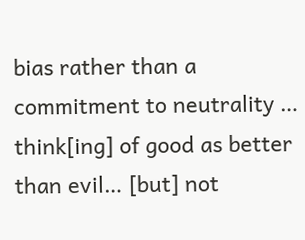bias rather than a commitment to neutrality … think[ing] of good as better than evil… [but] not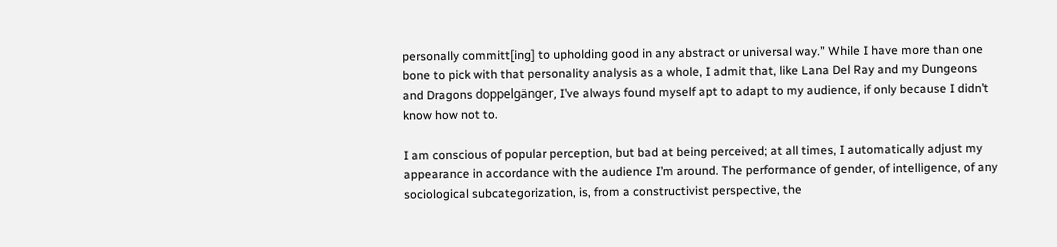personally committ[ing] to upholding good in any abstract or universal way.” While I have more than one bone to pick with that personality analysis as a whole, I admit that, like Lana Del Ray and my Dungeons and Dragons doppelgänger, I’ve always found myself apt to adapt to my audience, if only because I didn’t know how not to.

I am conscious of popular perception, but bad at being perceived; at all times, I automatically adjust my appearance in accordance with the audience I’m around. The performance of gender, of intelligence, of any sociological subcategorization, is, from a constructivist perspective, the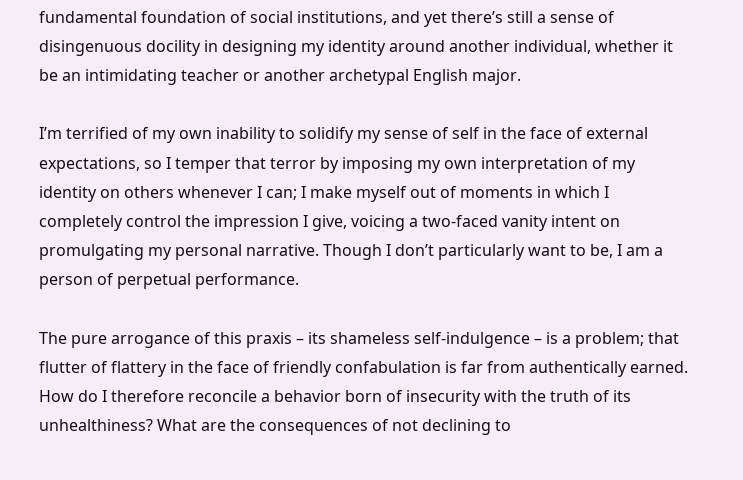fundamental foundation of social institutions, and yet there’s still a sense of disingenuous docility in designing my identity around another individual, whether it be an intimidating teacher or another archetypal English major.

I’m terrified of my own inability to solidify my sense of self in the face of external expectations, so I temper that terror by imposing my own interpretation of my identity on others whenever I can; I make myself out of moments in which I completely control the impression I give, voicing a two-faced vanity intent on promulgating my personal narrative. Though I don’t particularly want to be, I am a person of perpetual performance.

The pure arrogance of this praxis – its shameless self-indulgence – is a problem; that flutter of flattery in the face of friendly confabulation is far from authentically earned. How do I therefore reconcile a behavior born of insecurity with the truth of its unhealthiness? What are the consequences of not declining to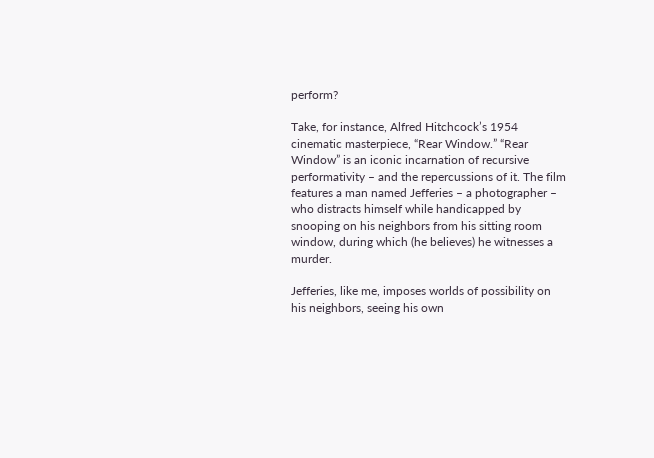perform?

Take, for instance, Alfred Hitchcock’s 1954 cinematic masterpiece, “Rear Window.” “Rear Window” is an iconic incarnation of recursive performativity – and the repercussions of it. The film features a man named Jefferies – a photographer – who distracts himself while handicapped by snooping on his neighbors from his sitting room window, during which (he believes) he witnesses a murder.

Jefferies, like me, imposes worlds of possibility on his neighbors, seeing his own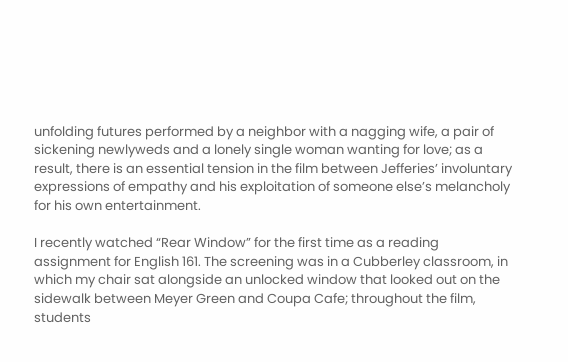unfolding futures performed by a neighbor with a nagging wife, a pair of sickening newlyweds and a lonely single woman wanting for love; as a result, there is an essential tension in the film between Jefferies’ involuntary expressions of empathy and his exploitation of someone else’s melancholy for his own entertainment.

I recently watched “Rear Window” for the first time as a reading assignment for English 161. The screening was in a Cubberley classroom, in which my chair sat alongside an unlocked window that looked out on the sidewalk between Meyer Green and Coupa Cafe; throughout the film, students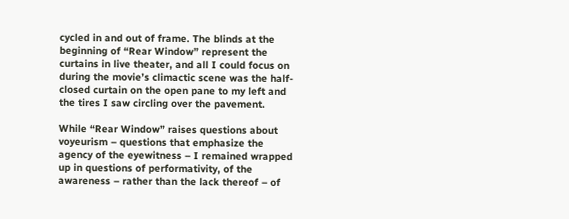cycled in and out of frame. The blinds at the beginning of “Rear Window” represent the curtains in live theater, and all I could focus on during the movie’s climactic scene was the half-closed curtain on the open pane to my left and the tires I saw circling over the pavement.

While “Rear Window” raises questions about voyeurism – questions that emphasize the agency of the eyewitness – I remained wrapped up in questions of performativity, of the awareness – rather than the lack thereof – of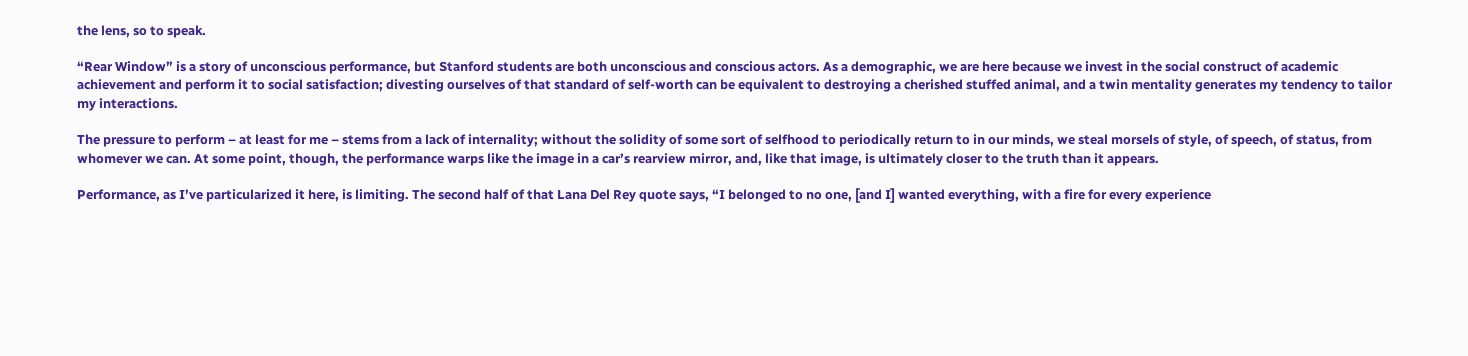the lens, so to speak.

“Rear Window” is a story of unconscious performance, but Stanford students are both unconscious and conscious actors. As a demographic, we are here because we invest in the social construct of academic achievement and perform it to social satisfaction; divesting ourselves of that standard of self-worth can be equivalent to destroying a cherished stuffed animal, and a twin mentality generates my tendency to tailor my interactions.

The pressure to perform – at least for me – stems from a lack of internality; without the solidity of some sort of selfhood to periodically return to in our minds, we steal morsels of style, of speech, of status, from whomever we can. At some point, though, the performance warps like the image in a car’s rearview mirror, and, like that image, is ultimately closer to the truth than it appears.

Performance, as I’ve particularized it here, is limiting. The second half of that Lana Del Rey quote says, “I belonged to no one, [and I] wanted everything, with a fire for every experience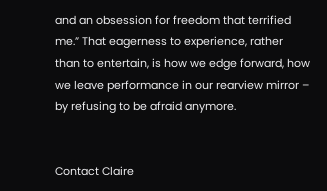and an obsession for freedom that terrified me.” That eagerness to experience, rather than to entertain, is how we edge forward, how we leave performance in our rearview mirror – by refusing to be afraid anymore.


Contact Claire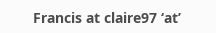Francis at claire97 ‘at’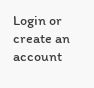Login or create an account